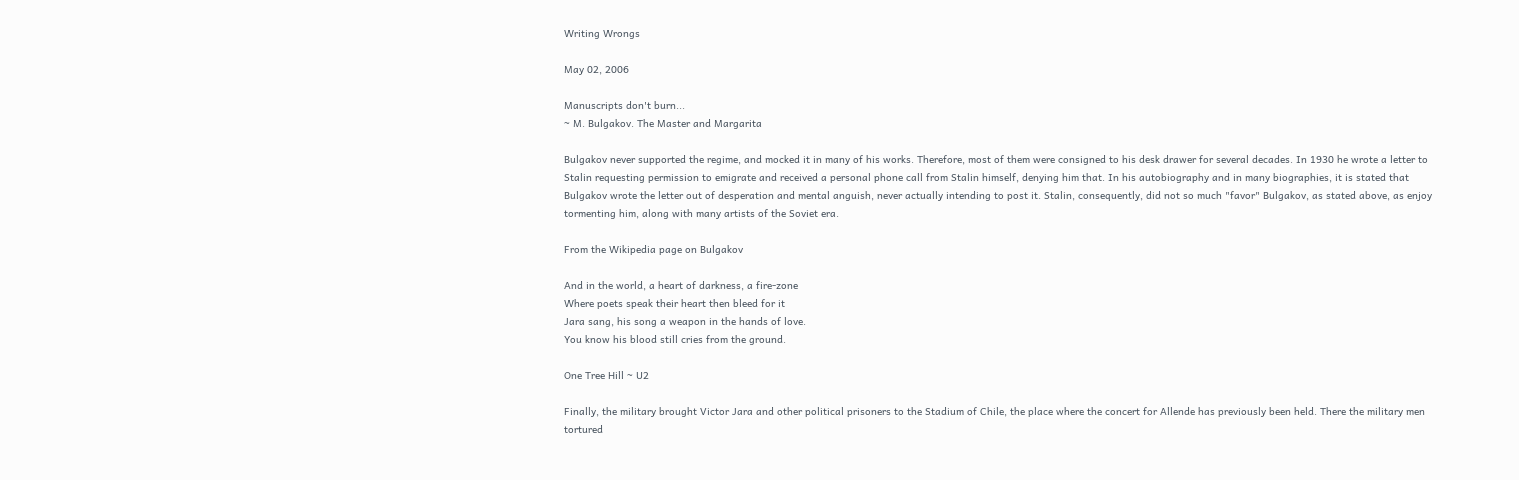Writing Wrongs

May 02, 2006

Manuscripts don't burn...
~ M. Bulgakov. The Master and Margarita

Bulgakov never supported the regime, and mocked it in many of his works. Therefore, most of them were consigned to his desk drawer for several decades. In 1930 he wrote a letter to Stalin requesting permission to emigrate and received a personal phone call from Stalin himself, denying him that. In his autobiography and in many biographies, it is stated that Bulgakov wrote the letter out of desperation and mental anguish, never actually intending to post it. Stalin, consequently, did not so much "favor" Bulgakov, as stated above, as enjoy tormenting him, along with many artists of the Soviet era.

From the Wikipedia page on Bulgakov

And in the world, a heart of darkness, a fire-zone
Where poets speak their heart then bleed for it
Jara sang, his song a weapon in the hands of love.
You know his blood still cries from the ground.

One Tree Hill ~ U2

Finally, the military brought Victor Jara and other political prisoners to the Stadium of Chile, the place where the concert for Allende has previously been held. There the military men tortured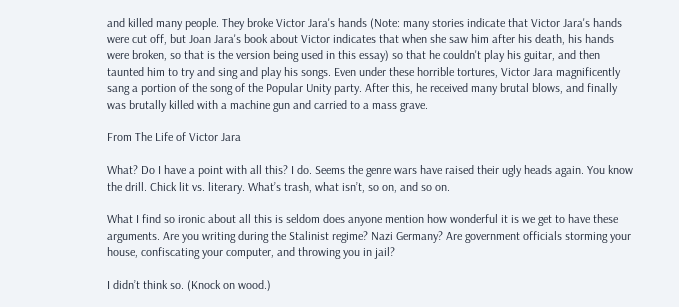and killed many people. They broke Victor Jara's hands (Note: many stories indicate that Victor Jara's hands were cut off, but Joan Jara's book about Victor indicates that when she saw him after his death, his hands were broken, so that is the version being used in this essay) so that he couldn't play his guitar, and then taunted him to try and sing and play his songs. Even under these horrible tortures, Victor Jara magnificently sang a portion of the song of the Popular Unity party. After this, he received many brutal blows, and finally was brutally killed with a machine gun and carried to a mass grave.

From The Life of Victor Jara

What? Do I have a point with all this? I do. Seems the genre wars have raised their ugly heads again. You know the drill. Chick lit vs. literary. What’s trash, what isn’t, so on, and so on.

What I find so ironic about all this is seldom does anyone mention how wonderful it is we get to have these arguments. Are you writing during the Stalinist regime? Nazi Germany? Are government officials storming your house, confiscating your computer, and throwing you in jail?

I didn’t think so. (Knock on wood.)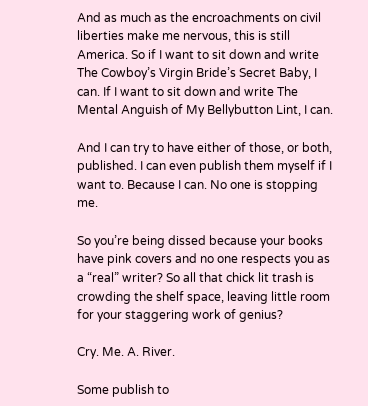And as much as the encroachments on civil liberties make me nervous, this is still America. So if I want to sit down and write The Cowboy’s Virgin Bride’s Secret Baby, I can. If I want to sit down and write The Mental Anguish of My Bellybutton Lint, I can.

And I can try to have either of those, or both, published. I can even publish them myself if I want to. Because I can. No one is stopping me.

So you’re being dissed because your books have pink covers and no one respects you as a “real” writer? So all that chick lit trash is crowding the shelf space, leaving little room for your staggering work of genius?

Cry. Me. A. River.

Some publish to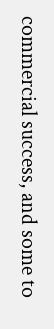commercial success, and some to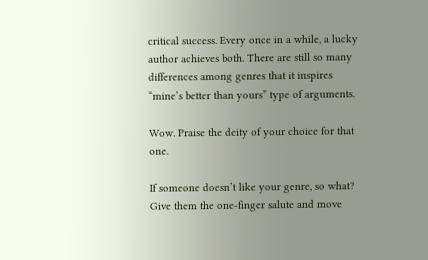critical success. Every once in a while, a lucky author achieves both. There are still so many differences among genres that it inspires “mine’s better than yours” type of arguments.

Wow. Praise the deity of your choice for that one.

If someone doesn’t like your genre, so what? Give them the one-finger salute and move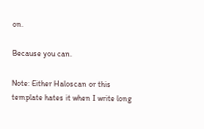on.

Because you can.

Note: Either Haloscan or this template hates it when I write long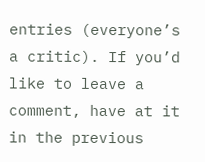entries (everyone’s a critic). If you’d like to leave a comment, have at it in the previous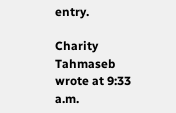entry.

Charity Tahmaseb wrote at 9:33 a.m.